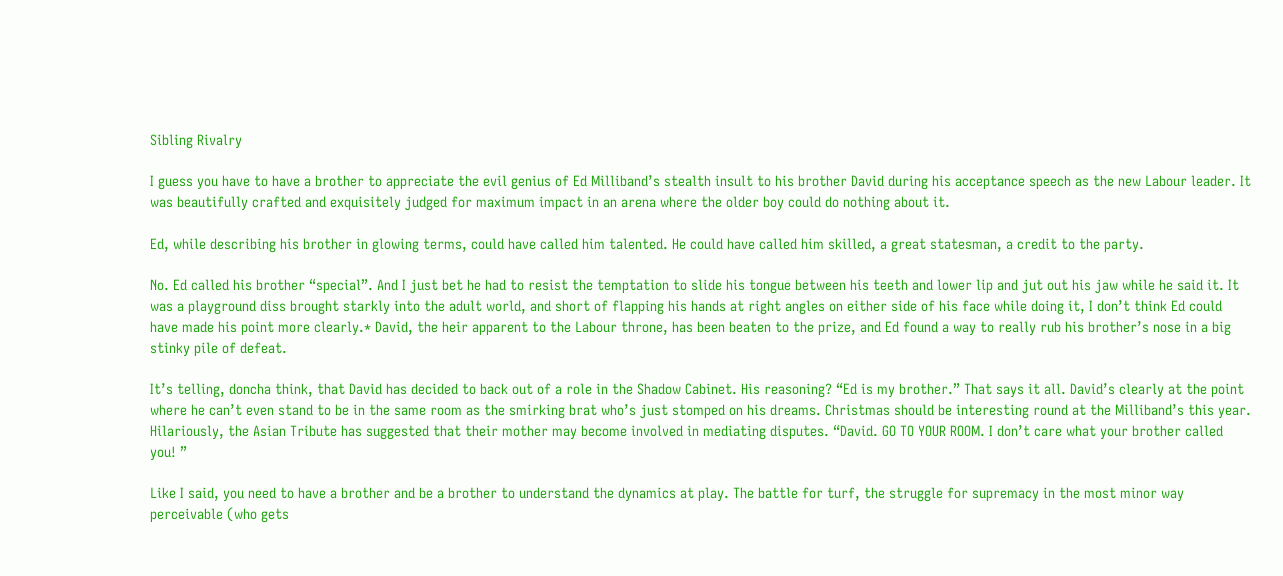Sibling Rivalry

I guess you have to have a brother to appreciate the evil genius of Ed Milliband’s stealth insult to his brother David during his acceptance speech as the new Labour leader. It was beautifully crafted and exquisitely judged for maximum impact in an arena where the older boy could do nothing about it.

Ed, while describing his brother in glowing terms, could have called him talented. He could have called him skilled, a great statesman, a credit to the party.

No. Ed called his brother “special”. And I just bet he had to resist the temptation to slide his tongue between his teeth and lower lip and jut out his jaw while he said it. It was a playground diss brought starkly into the adult world, and short of flapping his hands at right angles on either side of his face while doing it, I don’t think Ed could have made his point more clearly.* David, the heir apparent to the Labour throne, has been beaten to the prize, and Ed found a way to really rub his brother’s nose in a big stinky pile of defeat.

It’s telling, doncha think, that David has decided to back out of a role in the Shadow Cabinet. His reasoning? “Ed is my brother.” That says it all. David’s clearly at the point where he can’t even stand to be in the same room as the smirking brat who’s just stomped on his dreams. Christmas should be interesting round at the Milliband’s this year. Hilariously, the Asian Tribute has suggested that their mother may become involved in mediating disputes. “David. GO TO YOUR ROOM. I don’t care what your brother called you! ”

Like I said, you need to have a brother and be a brother to understand the dynamics at play. The battle for turf, the struggle for supremacy in the most minor way perceivable (who gets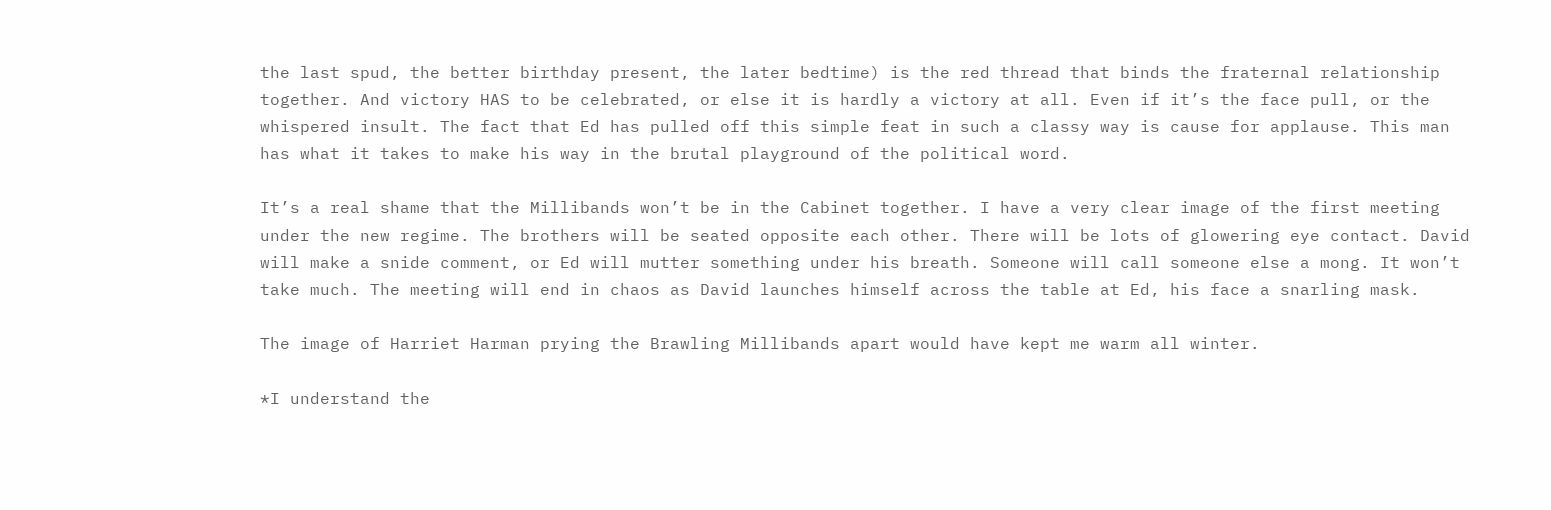the last spud, the better birthday present, the later bedtime) is the red thread that binds the fraternal relationship together. And victory HAS to be celebrated, or else it is hardly a victory at all. Even if it’s the face pull, or the whispered insult. The fact that Ed has pulled off this simple feat in such a classy way is cause for applause. This man has what it takes to make his way in the brutal playground of the political word.

It’s a real shame that the Millibands won’t be in the Cabinet together. I have a very clear image of the first meeting under the new regime. The brothers will be seated opposite each other. There will be lots of glowering eye contact. David will make a snide comment, or Ed will mutter something under his breath. Someone will call someone else a mong. It won’t take much. The meeting will end in chaos as David launches himself across the table at Ed, his face a snarling mask.

The image of Harriet Harman prying the Brawling Millibands apart would have kept me warm all winter.

*I understand the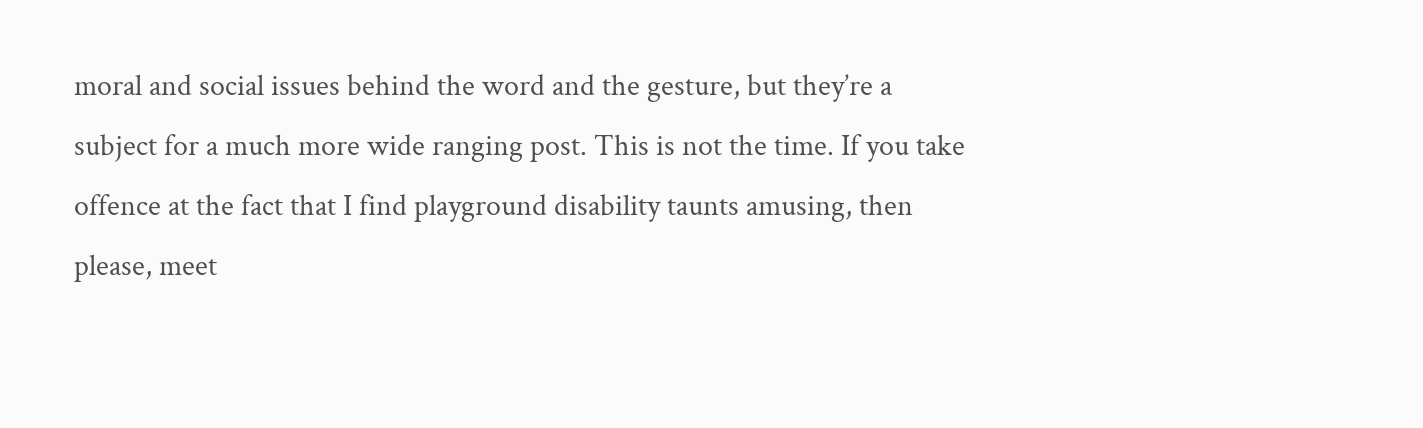moral and social issues behind the word and the gesture, but they’re a subject for a much more wide ranging post. This is not the time. If you take offence at the fact that I find playground disability taunts amusing, then please, meet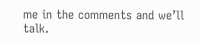me in the comments and we’ll talk.